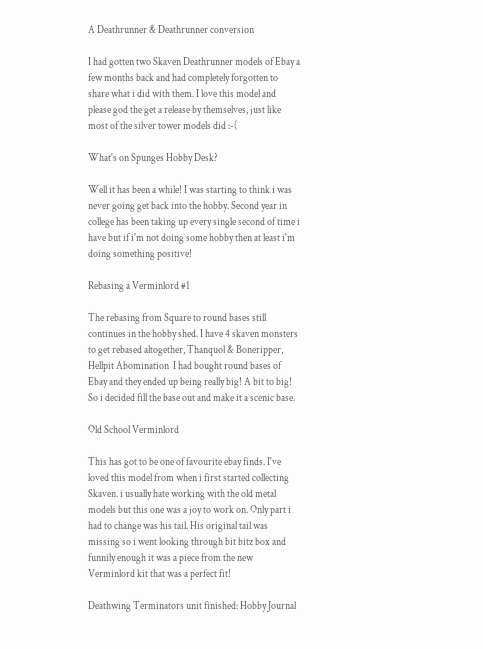A Deathrunner & Deathrunner conversion

I had gotten two Skaven Deathrunner models of Ebay a few months back and had completely forgotten to share what i did with them. I love this model and please god the get a release by themselves, just like most of the silver tower models did :-(

What's on Spunges Hobby Desk?

Well it has been a while! I was starting to think i was never going get back into the hobby. Second year in college has been taking up every single second of time i have but if i'm not doing some hobby then at least i'm doing something positive!

Rebasing a Verminlord #1

The rebasing from Square to round bases still continues in the hobby shed. I have 4 skaven monsters to get rebased altogether, Thanquol & Boneripper, Hellpit Abomination  I had bought round bases of Ebay and they ended up being really big! A bit to big! So i decided fill the base out and make it a scenic base.

Old School Verminlord

This has got to be one of favourite ebay finds. I've loved this model from when i first started collecting Skaven. i usually hate working with the old metal models but this one was a joy to work on. Only part i had to change was his tail. His original tail was missing so i went looking through bit bitz box and funnily enough it was a piece from the new Verminlord kit that was a perfect fit!

Deathwing Terminators unit finished: Hobby Journal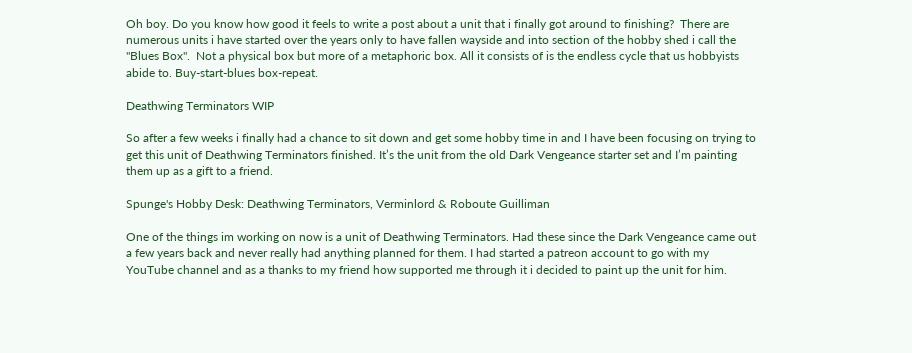Oh boy. Do you know how good it feels to write a post about a unit that i finally got around to finishing?  There are numerous units i have started over the years only to have fallen wayside and into section of the hobby shed i call the "Blues Box".  Not a physical box but more of a metaphoric box. All it consists of is the endless cycle that us hobbyists abide to. Buy-start-blues box-repeat.

Deathwing Terminators WIP

So after a few weeks i finally had a chance to sit down and get some hobby time in and I have been focusing on trying to get this unit of Deathwing Terminators finished. It’s the unit from the old Dark Vengeance starter set and I’m painting them up as a gift to a friend.

Spunge's Hobby Desk: Deathwing Terminators, Verminlord & Roboute Guilliman

One of the things im working on now is a unit of Deathwing Terminators. Had these since the Dark Vengeance came out a few years back and never really had anything planned for them. I had started a patreon account to go with my YouTube channel and as a thanks to my friend how supported me through it i decided to paint up the unit for him.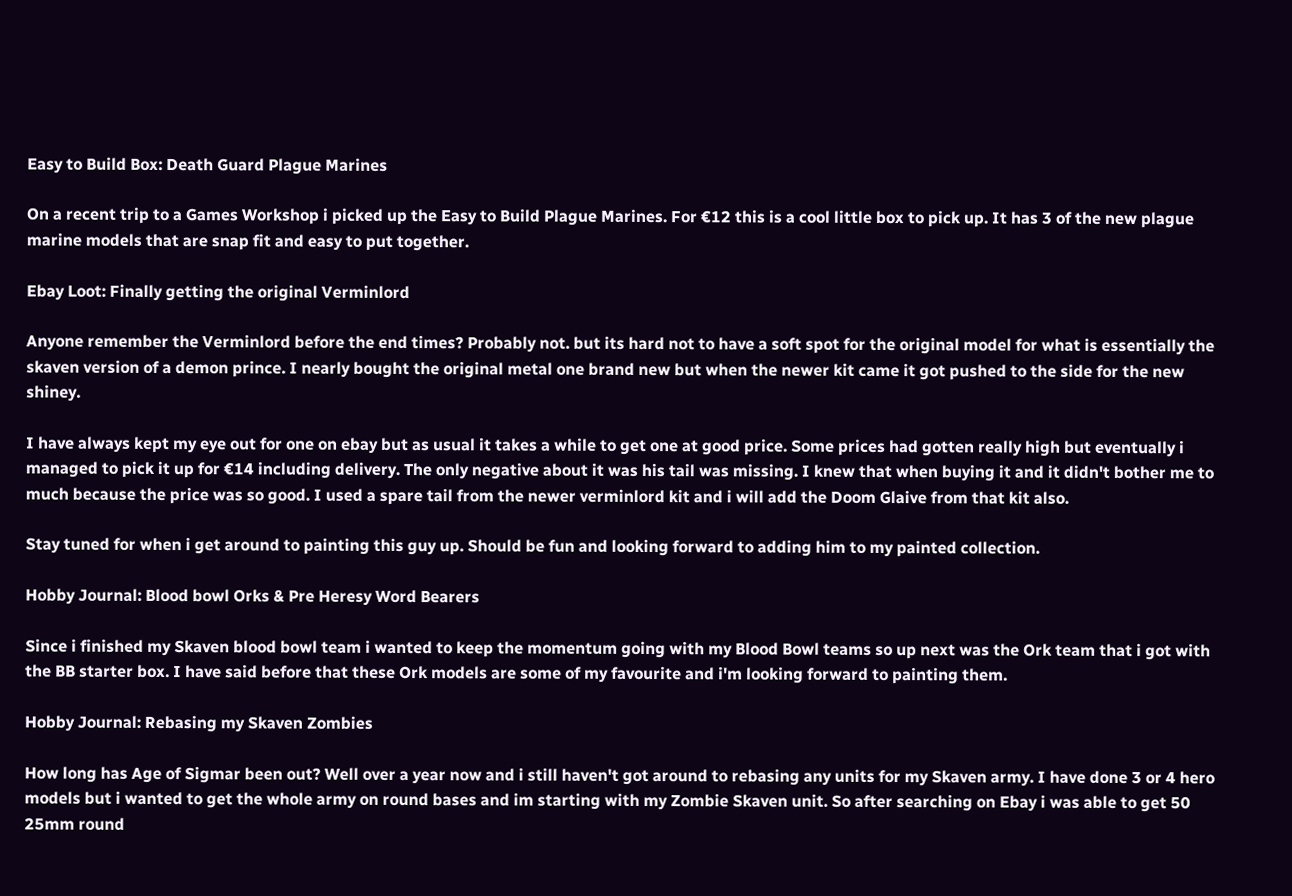Easy to Build Box: Death Guard Plague Marines

On a recent trip to a Games Workshop i picked up the Easy to Build Plague Marines. For €12 this is a cool little box to pick up. It has 3 of the new plague marine models that are snap fit and easy to put together.

Ebay Loot: Finally getting the original Verminlord

Anyone remember the Verminlord before the end times? Probably not. but its hard not to have a soft spot for the original model for what is essentially the skaven version of a demon prince. I nearly bought the original metal one brand new but when the newer kit came it got pushed to the side for the new shiney.

I have always kept my eye out for one on ebay but as usual it takes a while to get one at good price. Some prices had gotten really high but eventually i managed to pick it up for €14 including delivery. The only negative about it was his tail was missing. I knew that when buying it and it didn't bother me to much because the price was so good. I used a spare tail from the newer verminlord kit and i will add the Doom Glaive from that kit also.

Stay tuned for when i get around to painting this guy up. Should be fun and looking forward to adding him to my painted collection.

Hobby Journal: Blood bowl Orks & Pre Heresy Word Bearers

Since i finished my Skaven blood bowl team i wanted to keep the momentum going with my Blood Bowl teams so up next was the Ork team that i got with the BB starter box. I have said before that these Ork models are some of my favourite and i'm looking forward to painting them.

Hobby Journal: Rebasing my Skaven Zombies

How long has Age of Sigmar been out? Well over a year now and i still haven't got around to rebasing any units for my Skaven army. I have done 3 or 4 hero models but i wanted to get the whole army on round bases and im starting with my Zombie Skaven unit. So after searching on Ebay i was able to get 50 25mm round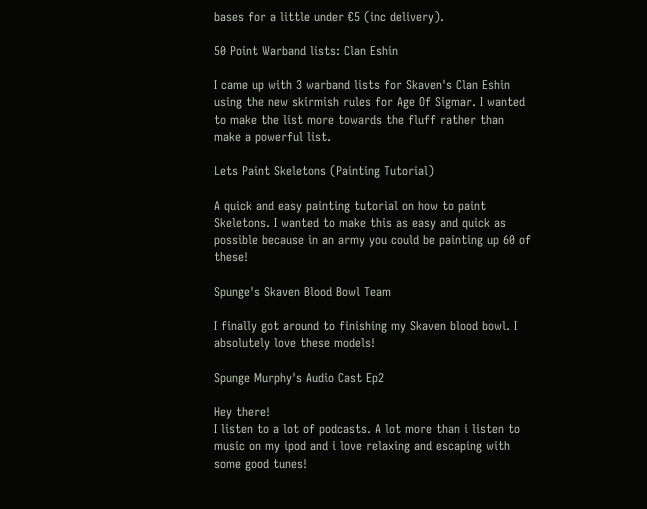bases for a little under €5 (inc delivery).

50 Point Warband lists: Clan Eshin

I came up with 3 warband lists for Skaven's Clan Eshin using the new skirmish rules for Age Of Sigmar. I wanted to make the list more towards the fluff rather than make a powerful list.

Lets Paint Skeletons (Painting Tutorial)

A quick and easy painting tutorial on how to paint Skeletons. I wanted to make this as easy and quick as possible because in an army you could be painting up 60 of these!

Spunge's Skaven Blood Bowl Team

I finally got around to finishing my Skaven blood bowl. I absolutely love these models!

Spunge Murphy's Audio Cast Ep2

Hey there!
I listen to a lot of podcasts. A lot more than i listen to music on my ipod and i love relaxing and escaping with some good tunes!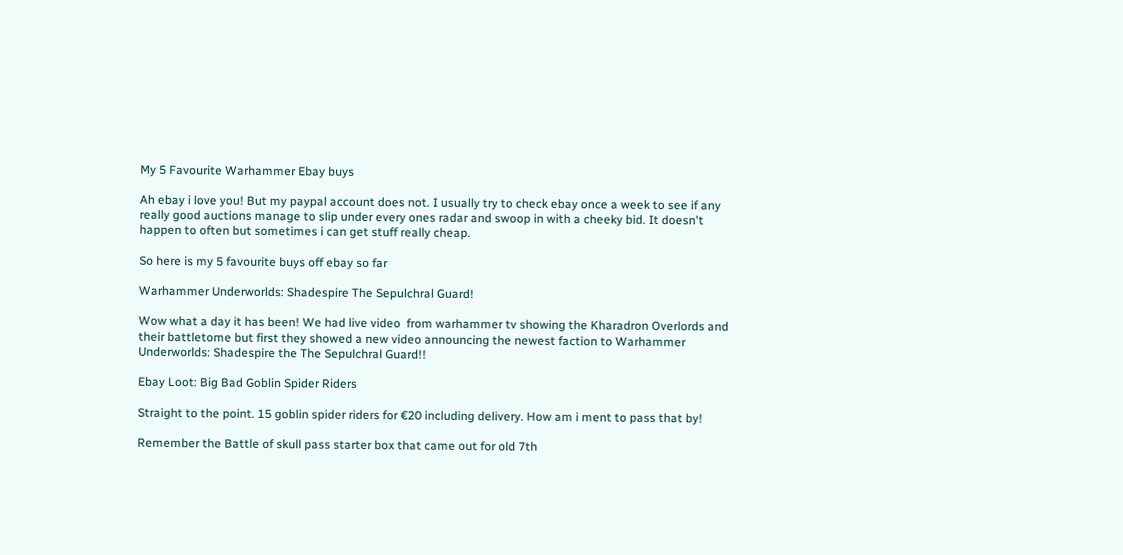My 5 Favourite Warhammer Ebay buys

Ah ebay i love you! But my paypal account does not. I usually try to check ebay once a week to see if any really good auctions manage to slip under every ones radar and swoop in with a cheeky bid. It doesn't happen to often but sometimes i can get stuff really cheap.

So here is my 5 favourite buys off ebay so far

Warhammer Underworlds: Shadespire The Sepulchral Guard!

Wow what a day it has been! We had live video  from warhammer tv showing the Kharadron Overlords and their battletome but first they showed a new video announcing the newest faction to Warhammer Underworlds: Shadespire the The Sepulchral Guard!!

Ebay Loot: Big Bad Goblin Spider Riders

Straight to the point. 15 goblin spider riders for €20 including delivery. How am i ment to pass that by!

Remember the Battle of skull pass starter box that came out for old 7th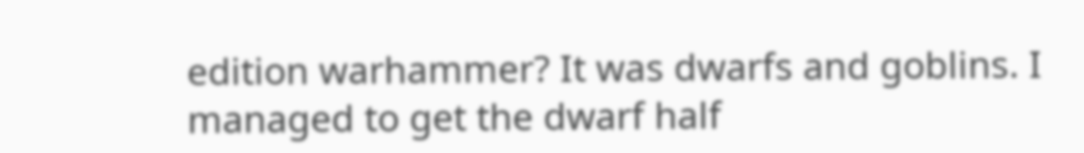edition warhammer? It was dwarfs and goblins. I managed to get the dwarf half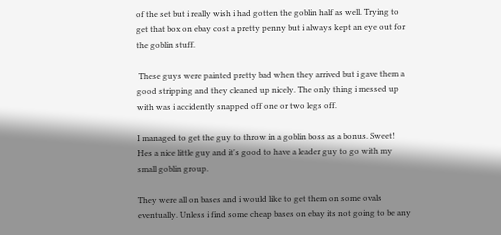of the set but i really wish i had gotten the goblin half as well. Trying to get that box on ebay cost a pretty penny but i always kept an eye out for the goblin stuff.

 These guys were painted pretty bad when they arrived but i gave them a good stripping and they cleaned up nicely. The only thing i messed up with was i accidently snapped off one or two legs off.

I managed to get the guy to throw in a goblin boss as a bonus. Sweet! Hes a nice little guy and it's good to have a leader guy to go with my small goblin group.

They were all on bases and i would like to get them on some ovals eventually. Unless i find some cheap bases on ebay its not going to be any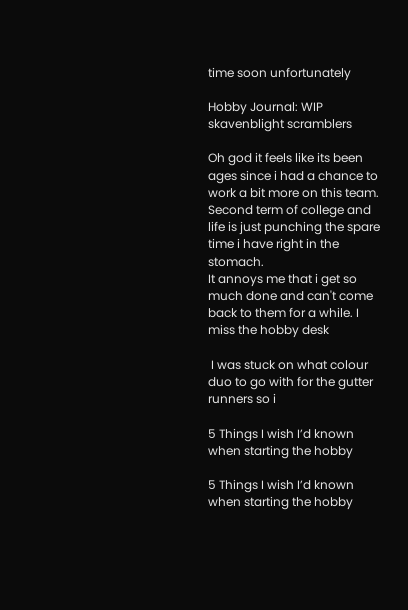time soon unfortunately

Hobby Journal: WIP skavenblight scramblers

Oh god it feels like its been ages since i had a chance to work a bit more on this team. Second term of college and life is just punching the spare time i have right in the stomach.
It annoys me that i get so much done and can't come back to them for a while. I miss the hobby desk

 I was stuck on what colour duo to go with for the gutter runners so i

5 Things I wish I’d known when starting the hobby

5 Things I wish I’d known when starting the hobby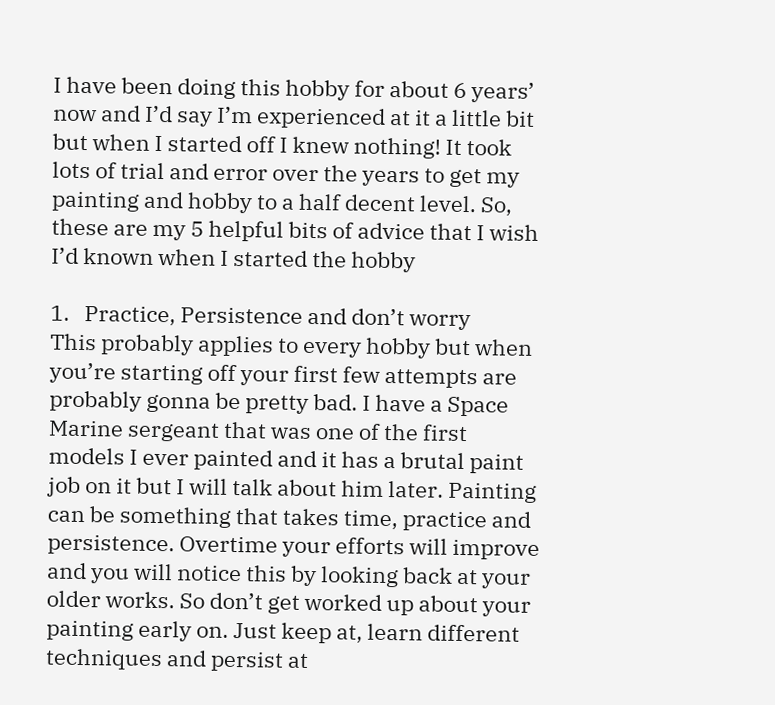I have been doing this hobby for about 6 years’ now and I’d say I’m experienced at it a little bit but when I started off I knew nothing! It took lots of trial and error over the years to get my painting and hobby to a half decent level. So, these are my 5 helpful bits of advice that I wish I’d known when I started the hobby

1.   Practice, Persistence and don’t worry
This probably applies to every hobby but when you’re starting off your first few attempts are probably gonna be pretty bad. I have a Space Marine sergeant that was one of the first models I ever painted and it has a brutal paint job on it but I will talk about him later. Painting can be something that takes time, practice and persistence. Overtime your efforts will improve and you will notice this by looking back at your older works. So don’t get worked up about your painting early on. Just keep at, learn different techniques and persist at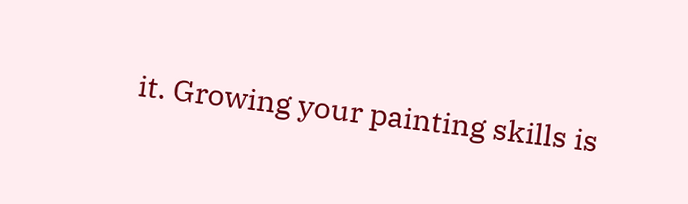it. Growing your painting skills is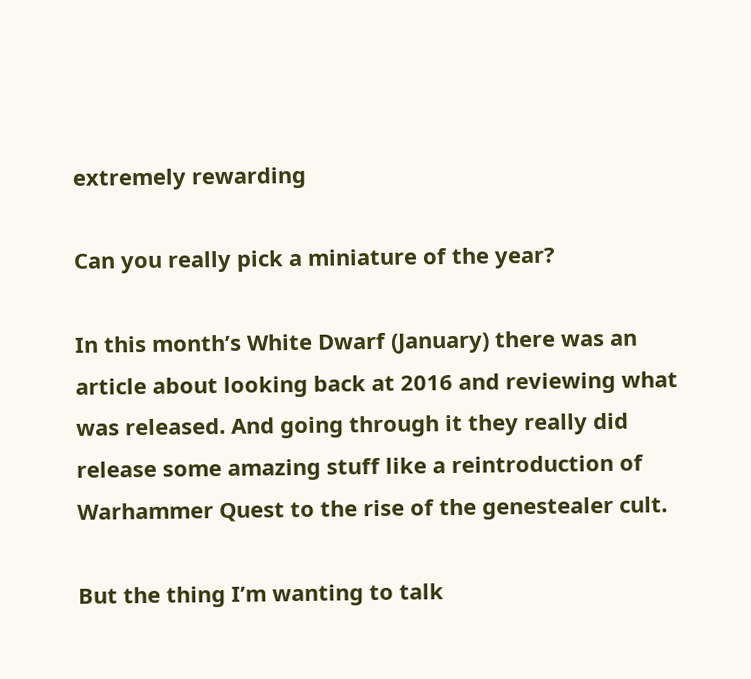extremely rewarding

Can you really pick a miniature of the year?

In this month’s White Dwarf (January) there was an article about looking back at 2016 and reviewing what was released. And going through it they really did release some amazing stuff like a reintroduction of Warhammer Quest to the rise of the genestealer cult.

But the thing I’m wanting to talk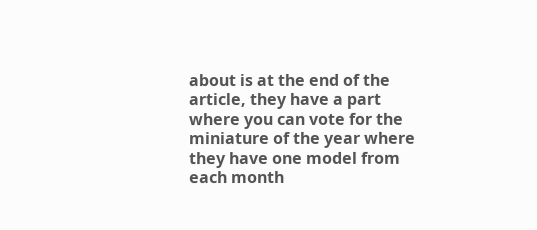about is at the end of the article, they have a part where you can vote for the miniature of the year where they have one model from each month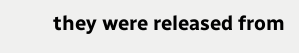they were released from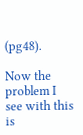(pg48).

Now the problem I see with this is